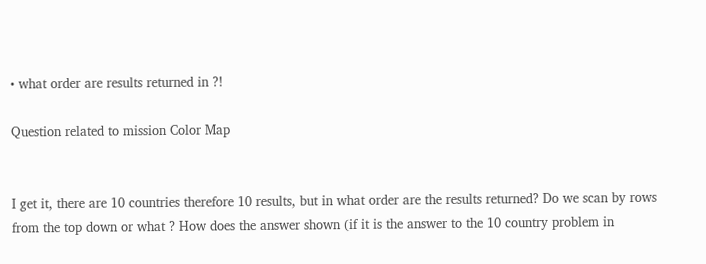• what order are results returned in ?!

Question related to mission Color Map


I get it, there are 10 countries therefore 10 results, but in what order are the results returned? Do we scan by rows from the top down or what ? How does the answer shown (if it is the answer to the 10 country problem in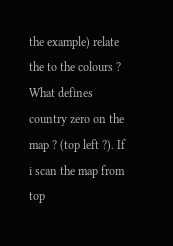the example) relate the to the colours ? What defines country zero on the map ? (top left ?). If i scan the map from top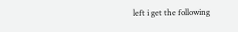left i get the following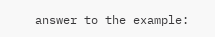answer to the example: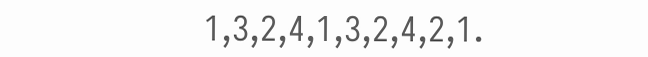1,3,2,4,1,3,2,4,2,1.